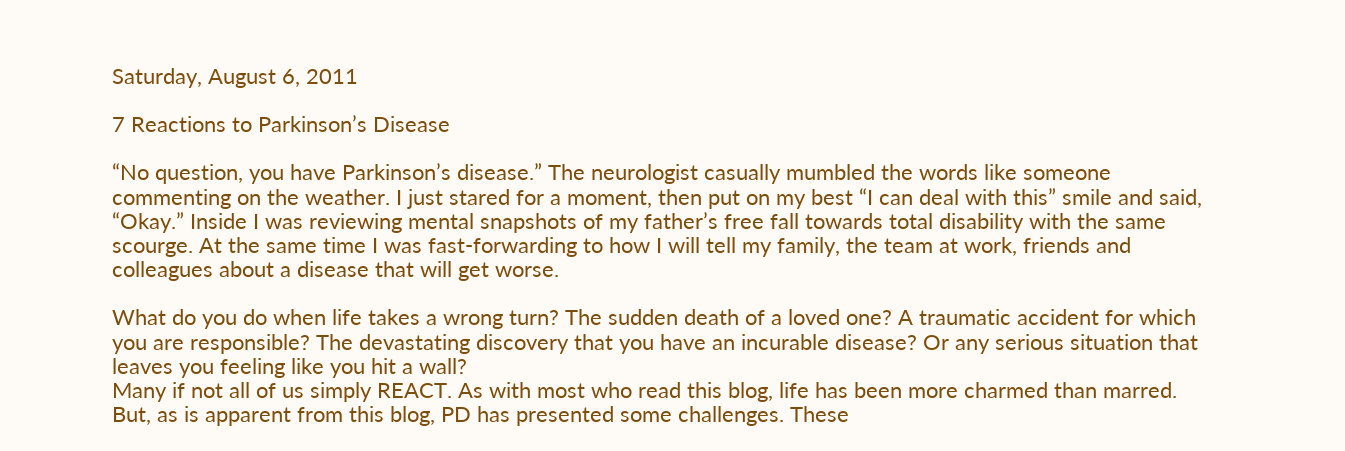Saturday, August 6, 2011

7 Reactions to Parkinson’s Disease

“No question, you have Parkinson’s disease.” The neurologist casually mumbled the words like someone commenting on the weather. I just stared for a moment, then put on my best “I can deal with this” smile and said, “Okay.” Inside I was reviewing mental snapshots of my father’s free fall towards total disability with the same scourge. At the same time I was fast-forwarding to how I will tell my family, the team at work, friends and colleagues about a disease that will get worse.

What do you do when life takes a wrong turn? The sudden death of a loved one? A traumatic accident for which you are responsible? The devastating discovery that you have an incurable disease? Or any serious situation that leaves you feeling like you hit a wall?
Many if not all of us simply REACT. As with most who read this blog, life has been more charmed than marred. But, as is apparent from this blog, PD has presented some challenges. These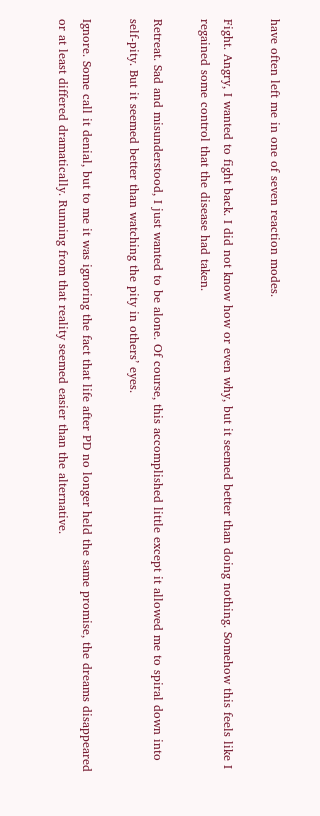have often left me in one of seven reaction modes.

Fight. Angry, I wanted to fight back. I did not know how or even why, but it seemed better than doing nothing. Somehow this feels like I regained some control that the disease had taken.

Retreat. Sad and misunderstood, I just wanted to be alone. Of course, this accomplished little except it allowed me to spiral down into self-pity. But it seemed better than watching the pity in others’ eyes.

Ignore. Some call it denial, but to me it was ignoring the fact that life after PD no longer held the same promise, the dreams disappeared or at least differed dramatically. Running from that reality seemed easier than the alternative.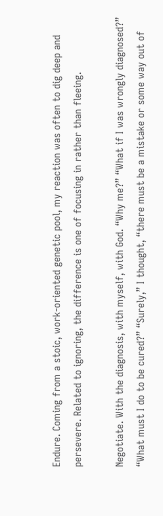Endure. Coming from a stoic, work-oriented genetic pool, my reaction was often to dig deep and persevere. Related to ignoring, the difference is one of focusing in rather than fleeing.

Negotiate. With the diagnosis, with myself, with God. “Why me?” “What if I was wrongly diagnosed?” “What must I do to be cured?” “Surely,” I thought, “there must be a mistake or some way out of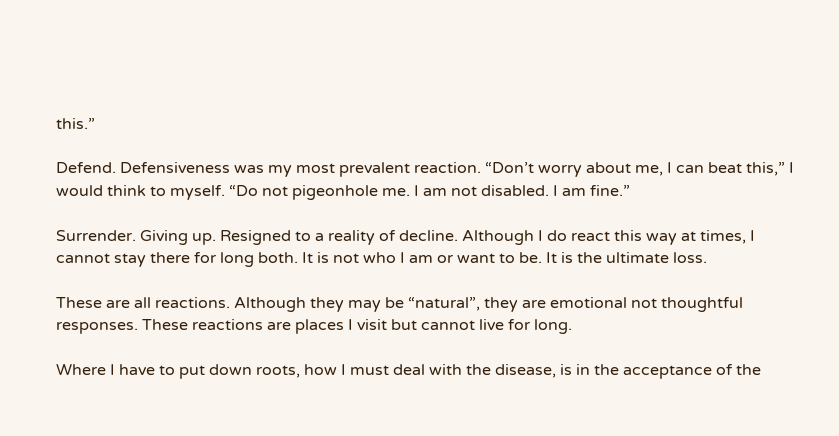this.”

Defend. Defensiveness was my most prevalent reaction. “Don’t worry about me, I can beat this,” I would think to myself. “Do not pigeonhole me. I am not disabled. I am fine.”

Surrender. Giving up. Resigned to a reality of decline. Although I do react this way at times, I cannot stay there for long both. It is not who I am or want to be. It is the ultimate loss.

These are all reactions. Although they may be “natural”, they are emotional not thoughtful responses. These reactions are places I visit but cannot live for long.

Where I have to put down roots, how I must deal with the disease, is in the acceptance of the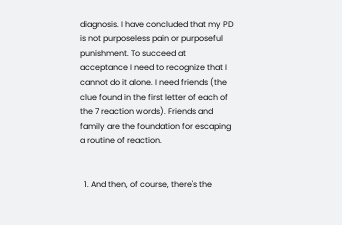diagnosis. I have concluded that my PD is not purposeless pain or purposeful punishment. To succeed at acceptance I need to recognize that I cannot do it alone. I need friends (the clue found in the first letter of each of the 7 reaction words). Friends and family are the foundation for escaping a routine of reaction.


  1. And then, of course, there's the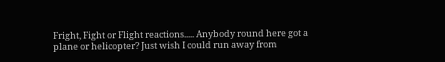Fright, Fight or Flight reactions..... Anybody round here got a plane or helicopter? Just wish I could run away from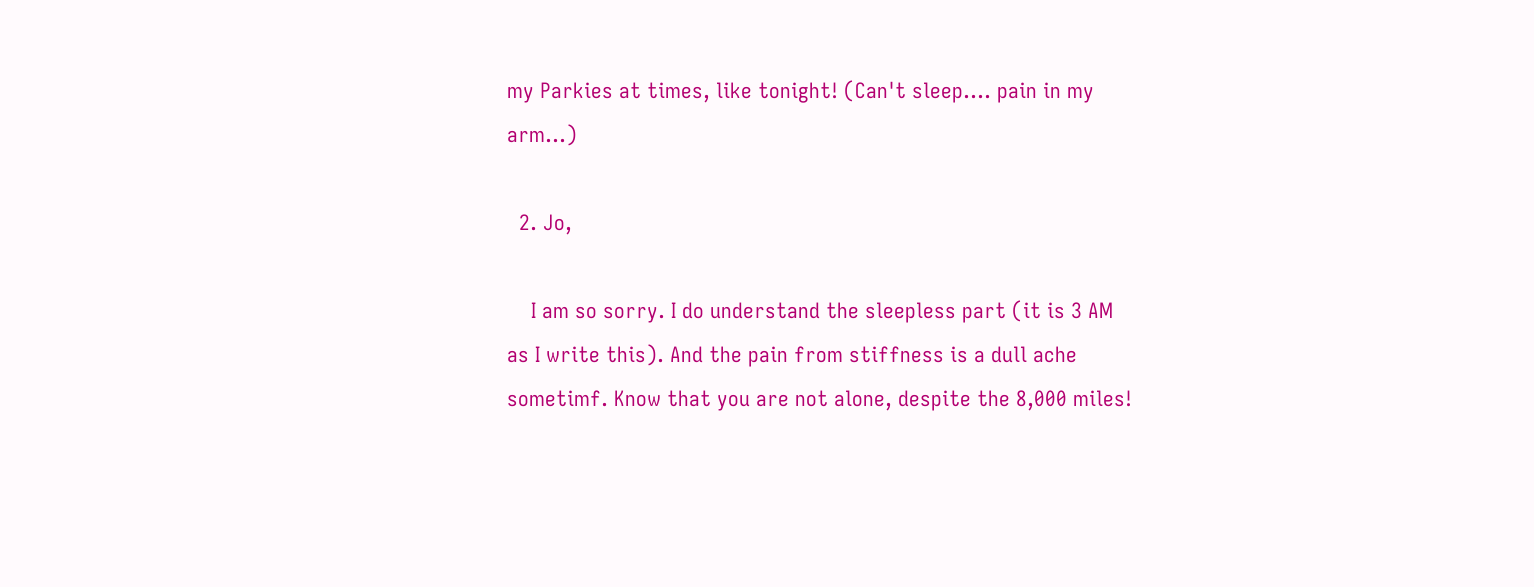my Parkies at times, like tonight! (Can't sleep.... pain in my arm...)

  2. Jo,

    I am so sorry. I do understand the sleepless part (it is 3 AM as I write this). And the pain from stiffness is a dull ache sometimf. Know that you are not alone, despite the 8,000 miles!